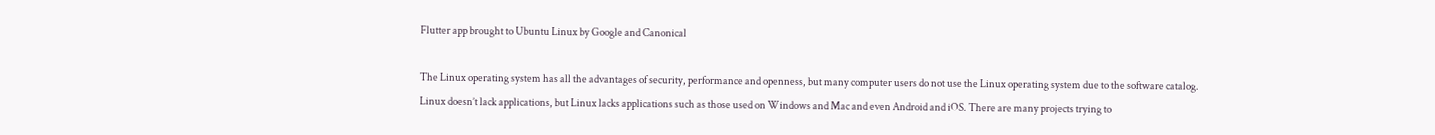Flutter app brought to Ubuntu Linux by Google and Canonical

The Linux operating system has all the advantages of security, performance and openness, but many computer users do not use the Linux operating system due to the software catalog. Linux doesn’t lack applications, but Linux lacks applications such as those used on Windows and Mac and even Android and iOS. There are many projects trying to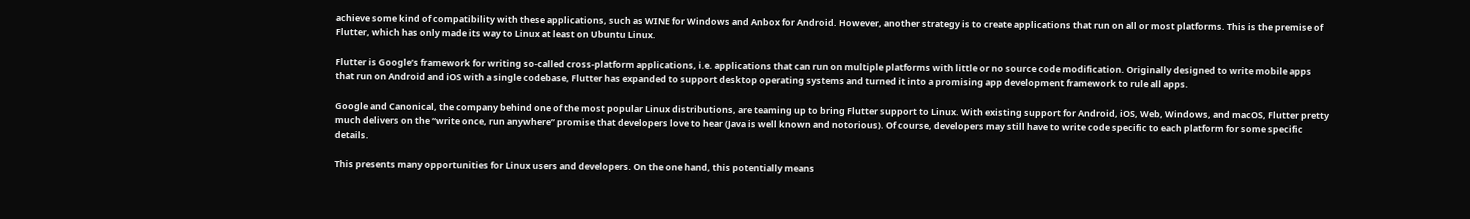achieve some kind of compatibility with these applications, such as WINE for Windows and Anbox for Android. However, another strategy is to create applications that run on all or most platforms. This is the premise of Flutter, which has only made its way to Linux at least on Ubuntu Linux.

Flutter is Google’s framework for writing so-called cross-platform applications, i.e. applications that can run on multiple platforms with little or no source code modification. Originally designed to write mobile apps that run on Android and iOS with a single codebase, Flutter has expanded to support desktop operating systems and turned it into a promising app development framework to rule all apps.

Google and Canonical, the company behind one of the most popular Linux distributions, are teaming up to bring Flutter support to Linux. With existing support for Android, iOS, Web, Windows, and macOS, Flutter pretty much delivers on the “write once, run anywhere” promise that developers love to hear (Java is well known and notorious). Of course, developers may still have to write code specific to each platform for some specific details.

This presents many opportunities for Linux users and developers. On the one hand, this potentially means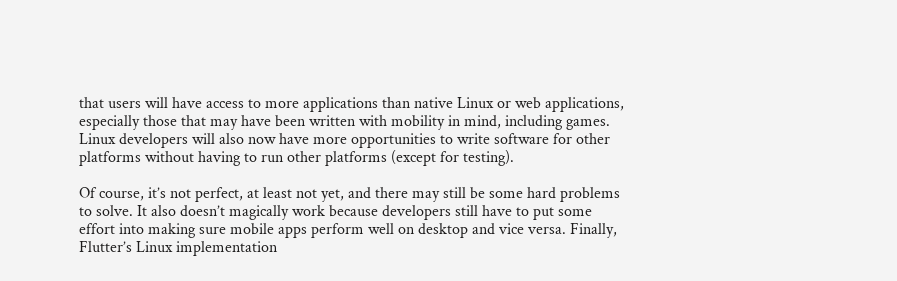that users will have access to more applications than native Linux or web applications, especially those that may have been written with mobility in mind, including games. Linux developers will also now have more opportunities to write software for other platforms without having to run other platforms (except for testing).

Of course, it’s not perfect, at least not yet, and there may still be some hard problems to solve. It also doesn’t magically work because developers still have to put some effort into making sure mobile apps perform well on desktop and vice versa. Finally, Flutter’s Linux implementation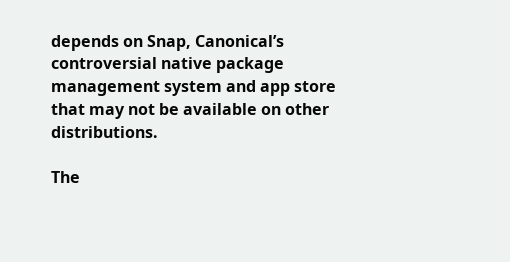depends on Snap, Canonical’s controversial native package management system and app store that may not be available on other distributions.

The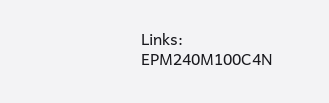Links:   EPM240M100C4N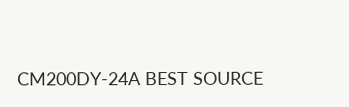CM200DY-24A BEST SOURCE